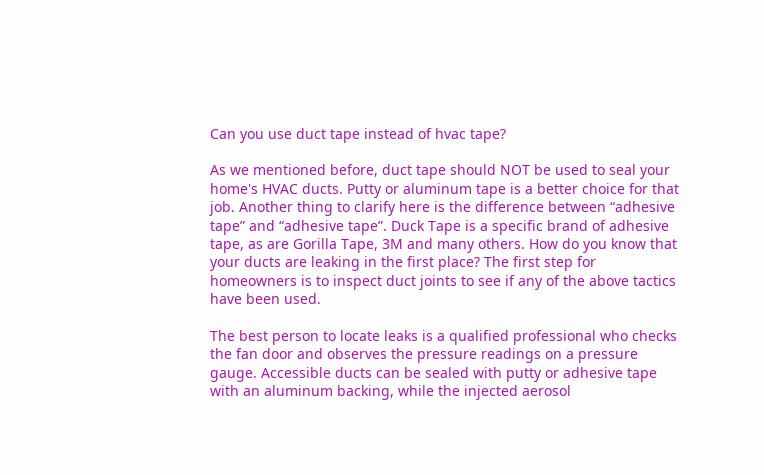Can you use duct tape instead of hvac tape?

As we mentioned before, duct tape should NOT be used to seal your home's HVAC ducts. Putty or aluminum tape is a better choice for that job. Another thing to clarify here is the difference between “adhesive tape” and “adhesive tape”. Duck Tape is a specific brand of adhesive tape, as are Gorilla Tape, 3M and many others. How do you know that your ducts are leaking in the first place? The first step for homeowners is to inspect duct joints to see if any of the above tactics have been used.

The best person to locate leaks is a qualified professional who checks the fan door and observes the pressure readings on a pressure gauge. Accessible ducts can be sealed with putty or adhesive tape with an aluminum backing, while the injected aerosol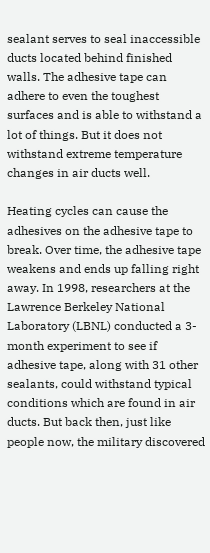sealant serves to seal inaccessible ducts located behind finished walls. The adhesive tape can adhere to even the toughest surfaces and is able to withstand a lot of things. But it does not withstand extreme temperature changes in air ducts well.

Heating cycles can cause the adhesives on the adhesive tape to break. Over time, the adhesive tape weakens and ends up falling right away. In 1998, researchers at the Lawrence Berkeley National Laboratory (LBNL) conducted a 3-month experiment to see if adhesive tape, along with 31 other sealants, could withstand typical conditions which are found in air ducts. But back then, just like people now, the military discovered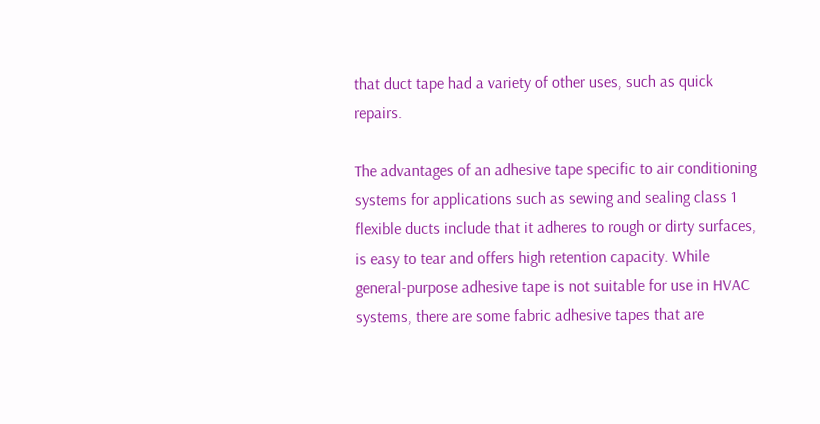that duct tape had a variety of other uses, such as quick repairs.

The advantages of an adhesive tape specific to air conditioning systems for applications such as sewing and sealing class 1 flexible ducts include that it adheres to rough or dirty surfaces, is easy to tear and offers high retention capacity. While general-purpose adhesive tape is not suitable for use in HVAC systems, there are some fabric adhesive tapes that are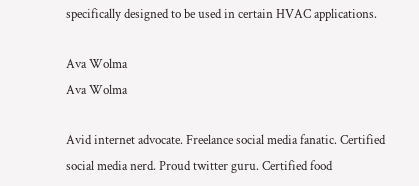specifically designed to be used in certain HVAC applications.

Ava Wolma
Ava Wolma

Avid internet advocate. Freelance social media fanatic. Certified social media nerd. Proud twitter guru. Certified food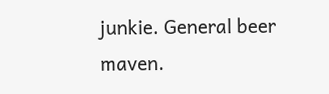junkie. General beer maven.